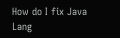How do I fix Java Lang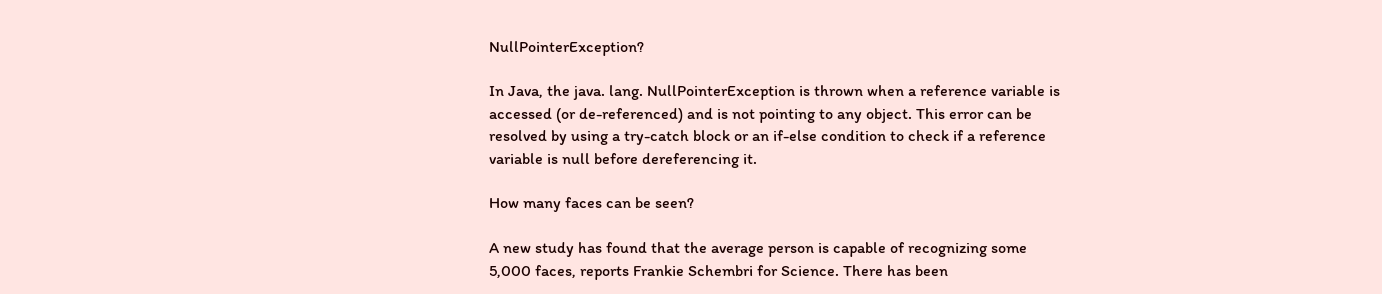NullPointerException?

In Java, the java. lang. NullPointerException is thrown when a reference variable is accessed (or de-referenced) and is not pointing to any object. This error can be resolved by using a try-catch block or an if-else condition to check if a reference variable is null before dereferencing it.

How many faces can be seen?

A new study has found that the average person is capable of recognizing some 5,000 faces, reports Frankie Schembri for Science. There has been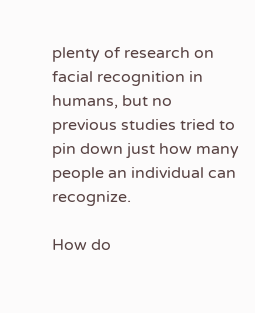plenty of research on facial recognition in humans, but no previous studies tried to pin down just how many people an individual can recognize.

How do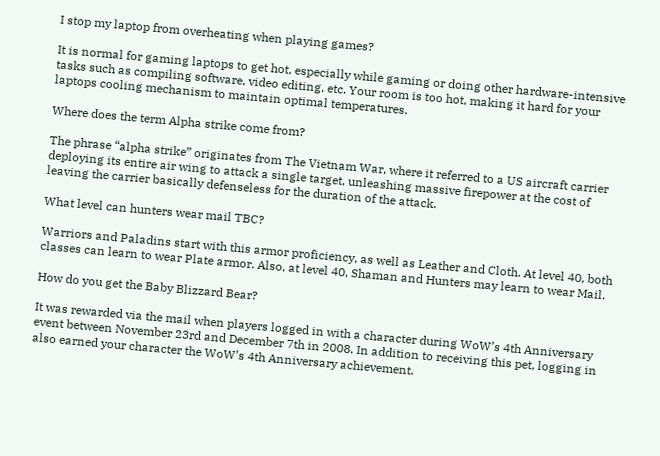I stop my laptop from overheating when playing games?

It is normal for gaming laptops to get hot, especially while gaming or doing other hardware-intensive tasks such as compiling software, video editing, etc. Your room is too hot, making it hard for your laptops cooling mechanism to maintain optimal temperatures.

Where does the term Alpha strike come from?

The phrase “alpha strike” originates from The Vietnam War, where it referred to a US aircraft carrier deploying its entire air wing to attack a single target, unleashing massive firepower at the cost of leaving the carrier basically defenseless for the duration of the attack.

What level can hunters wear mail TBC?

Warriors and Paladins start with this armor proficiency, as well as Leather and Cloth. At level 40, both classes can learn to wear Plate armor. Also, at level 40, Shaman and Hunters may learn to wear Mail.

How do you get the Baby Blizzard Bear?

It was rewarded via the mail when players logged in with a character during WoW’s 4th Anniversary event between November 23rd and December 7th in 2008. In addition to receiving this pet, logging in also earned your character the WoW’s 4th Anniversary achievement.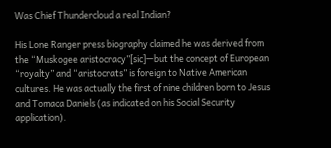Was Chief Thundercloud a real Indian?

His Lone Ranger press biography claimed he was derived from the “Muskogee aristocracy”[sic]—but the concept of European “royalty” and “aristocrats” is foreign to Native American cultures. He was actually the first of nine children born to Jesus and Tomaca Daniels (as indicated on his Social Security application).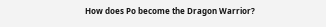How does Po become the Dragon Warrior?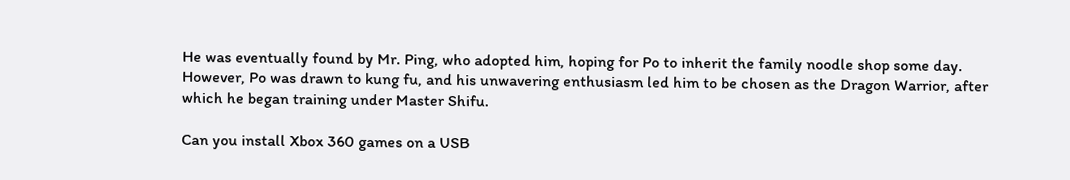He was eventually found by Mr. Ping, who adopted him, hoping for Po to inherit the family noodle shop some day. However, Po was drawn to kung fu, and his unwavering enthusiasm led him to be chosen as the Dragon Warrior, after which he began training under Master Shifu.

Can you install Xbox 360 games on a USB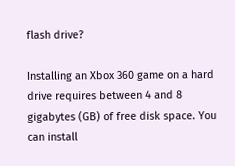flash drive?

Installing an Xbox 360 game on a hard drive requires between 4 and 8 gigabytes (GB) of free disk space. You can install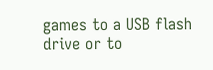games to a USB flash drive or to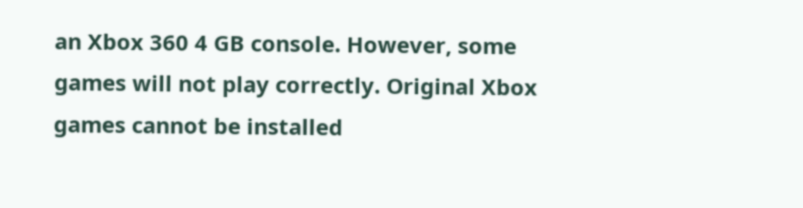an Xbox 360 4 GB console. However, some games will not play correctly. Original Xbox games cannot be installed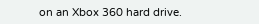on an Xbox 360 hard drive.